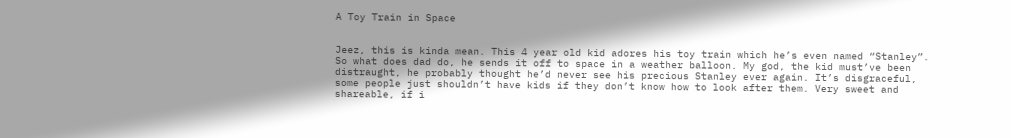A Toy Train in Space


Jeez, this is kinda mean. This 4 year old kid adores his toy train which he’s even named “Stanley”. So what does dad do, he sends it off to space in a weather balloon. My god, the kid must’ve been distraught, he probably thought he’d never see his precious Stanley ever again. It’s disgraceful, some people just shouldn’t have kids if they don’t know how to look after them. Very sweet and shareable, if i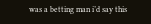was a betting man i’d say this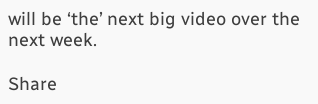will be ‘the’ next big video over the next week.

Share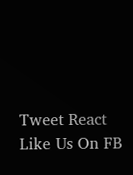Tweet React
Like Us On FB